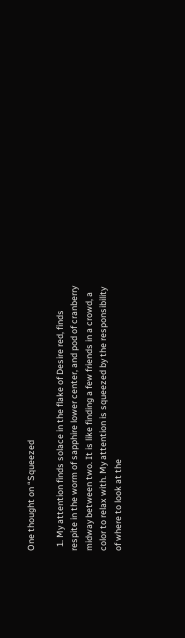One thought on “Squeezed

  1. My attention finds solace in the flake of Desire red, finds respite in the worm of sapphire lower center, and pod of cranberry midway between two. It is like finding a few friends in a crowd, a color to relax with. My attention is squeezed by the responsibility of where to look at the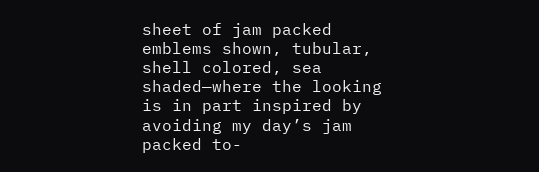sheet of jam packed emblems shown, tubular, shell colored, sea shaded—where the looking is in part inspired by avoiding my day’s jam packed to-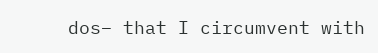dos– that I circumvent with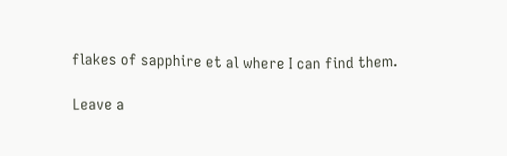flakes of sapphire et al where I can find them.

Leave a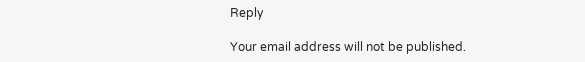Reply

Your email address will not be published.